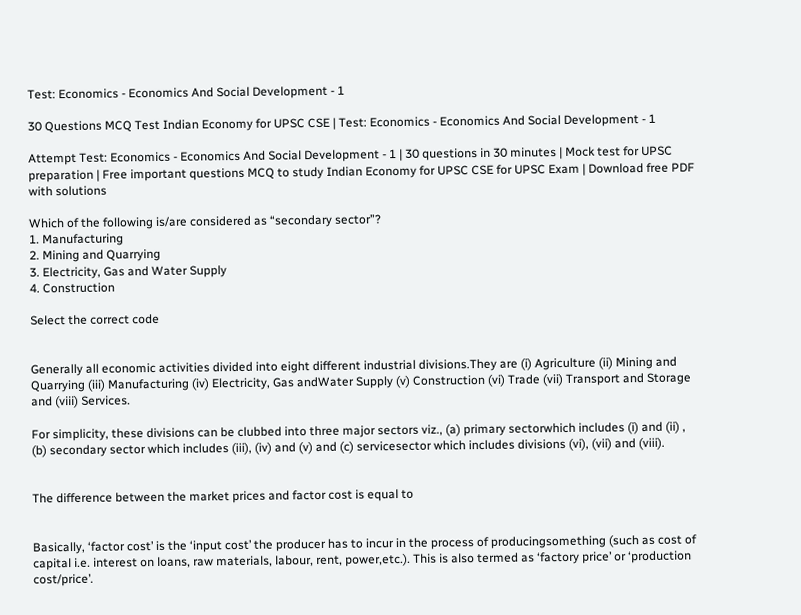Test: Economics - Economics And Social Development - 1

30 Questions MCQ Test Indian Economy for UPSC CSE | Test: Economics - Economics And Social Development - 1

Attempt Test: Economics - Economics And Social Development - 1 | 30 questions in 30 minutes | Mock test for UPSC preparation | Free important questions MCQ to study Indian Economy for UPSC CSE for UPSC Exam | Download free PDF with solutions

Which of the following is/are considered as “secondary sector”?
1. Manufacturing
2. Mining and Quarrying
3. Electricity, Gas and Water Supply
4. Construction

Select the correct code


Generally all economic activities divided into eight different industrial divisions.They are (i) Agriculture (ii) Mining and Quarrying (iii) Manufacturing (iv) Electricity, Gas andWater Supply (v) Construction (vi) Trade (vii) Transport and Storage and (viii) Services.

For simplicity, these divisions can be clubbed into three major sectors viz., (a) primary sectorwhich includes (i) and (ii) , (b) secondary sector which includes (iii), (iv) and (v) and (c) servicesector which includes divisions (vi), (vii) and (viii).


The difference between the market prices and factor cost is equal to


Basically, ‘factor cost’ is the ‘input cost’ the producer has to incur in the process of producingsomething (such as cost of capital i.e. interest on loans, raw materials, labour, rent, power,etc.). This is also termed as ‘factory price’ or ‘production cost/price’.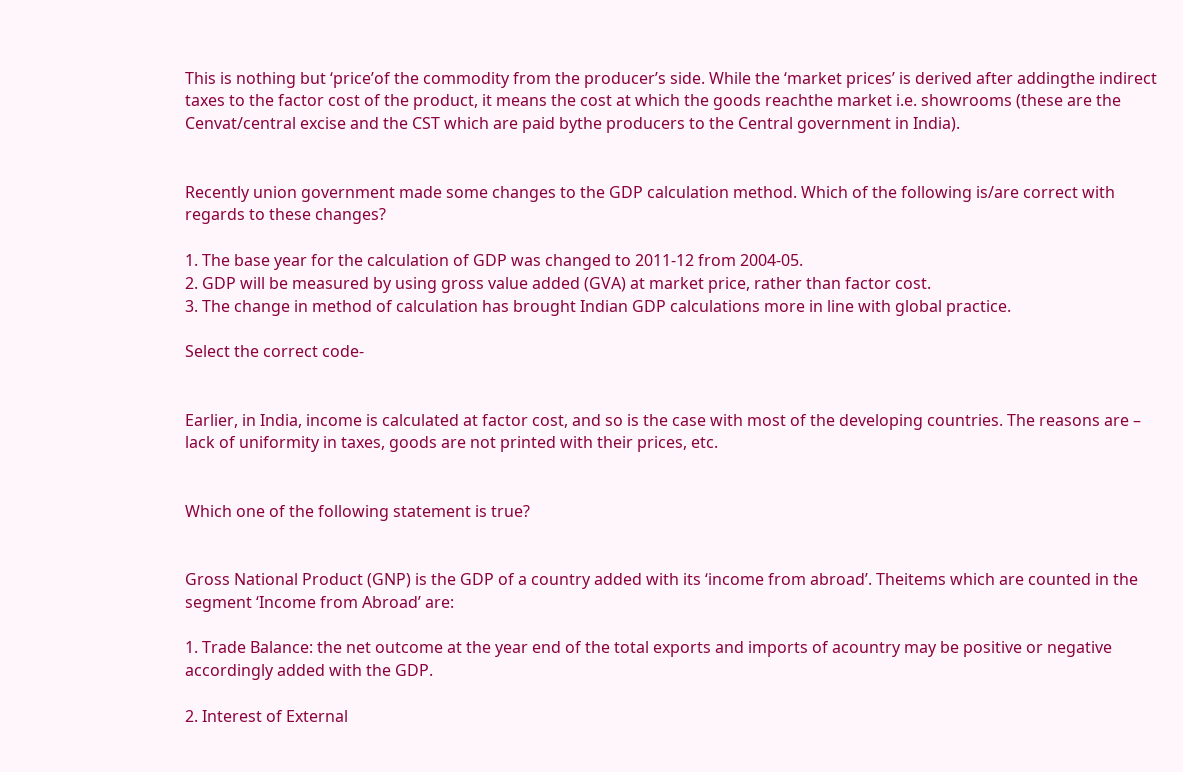This is nothing but ‘price’of the commodity from the producer’s side. While the ‘market prices’ is derived after addingthe indirect taxes to the factor cost of the product, it means the cost at which the goods reachthe market i.e. showrooms (these are the Cenvat/central excise and the CST which are paid bythe producers to the Central government in India).


Recently union government made some changes to the GDP calculation method. Which of the following is/are correct with regards to these changes?

1. The base year for the calculation of GDP was changed to 2011-12 from 2004-05.
2. GDP will be measured by using gross value added (GVA) at market price, rather than factor cost.
3. The change in method of calculation has brought Indian GDP calculations more in line with global practice.

Select the correct code-


Earlier, in India, income is calculated at factor cost, and so is the case with most of the developing countries. The reasons are – lack of uniformity in taxes, goods are not printed with their prices, etc.


Which one of the following statement is true?


Gross National Product (GNP) is the GDP of a country added with its ‘income from abroad’. Theitems which are counted in the segment ‘Income from Abroad’ are:

1. Trade Balance: the net outcome at the year end of the total exports and imports of acountry may be positive or negative accordingly added with the GDP.

2. Interest of External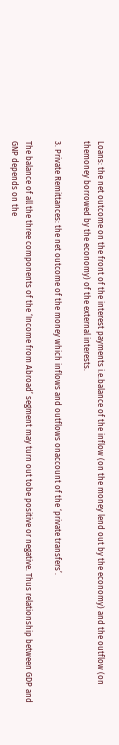Loans: the net outcome on the front of the interest payments i.e.balance of the inflow (on the money lend out by the economy) and the outflow (on themoney borrowed by the economy) of the external interests.

3. Private Remittances: the net outcome of the money which inflows and outflows onaccount of the ‘private transfers’.

The balance of all the three components of the ‘Income from Abroad’ segment may turn out tobe positive or negative. Thus relationship between GDP and GNP depends on the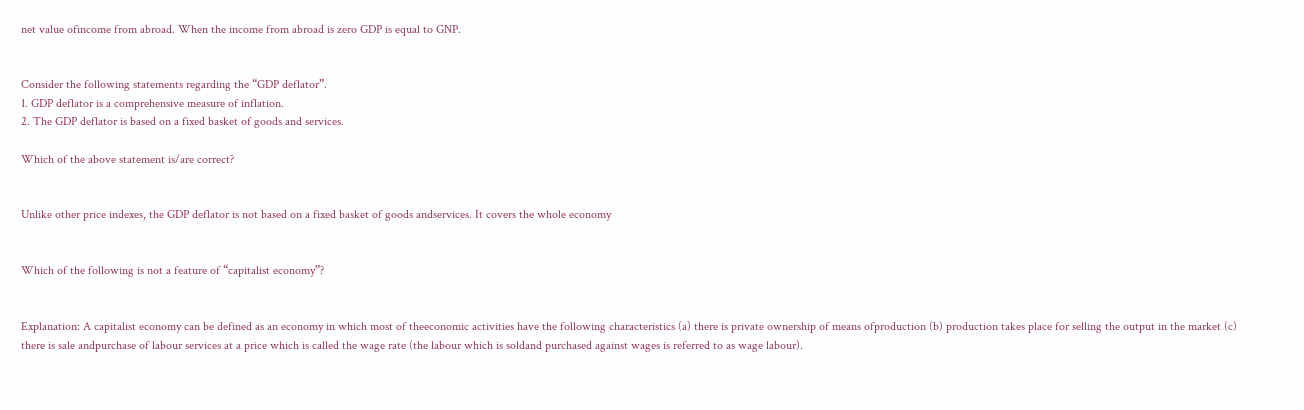net value ofincome from abroad. When the income from abroad is zero GDP is equal to GNP.


Consider the following statements regarding the “GDP deflator”.
1. GDP deflator is a comprehensive measure of inflation.
2. The GDP deflator is based on a fixed basket of goods and services.

Which of the above statement is/are correct?


Unlike other price indexes, the GDP deflator is not based on a fixed basket of goods andservices. It covers the whole economy


Which of the following is not a feature of “capitalist economy”?


Explanation: A capitalist economy can be defined as an economy in which most of theeconomic activities have the following characteristics (a) there is private ownership of means ofproduction (b) production takes place for selling the output in the market (c) there is sale andpurchase of labour services at a price which is called the wage rate (the labour which is soldand purchased against wages is referred to as wage labour).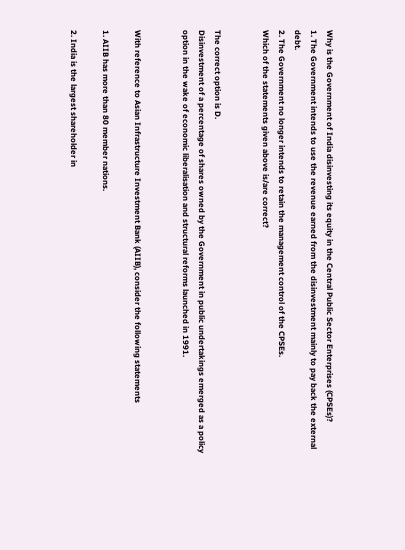Why is the Government of India disinvesting its equity in the Central Public Sector Enterprises (CPSEs)?
1. The Government intends to use the revenue earned from the disinvestment mainly to pay back the external debt.
2. The Government no longer intends to retain the management control of the CPSEs.
Which of the statements given above is/are correct?


The correct option is D.
Disinvestment of a percentage of shares owned by the Government in public undertakings emerged as a policy option in the wake of economic liberalisation and structural reforms launched in 1991.


With reference to Asian Infrastructure Investment Bank (AIIB), consider the following statements

1. AIIB has more than 80 member nations.

2. India is the largest shareholder in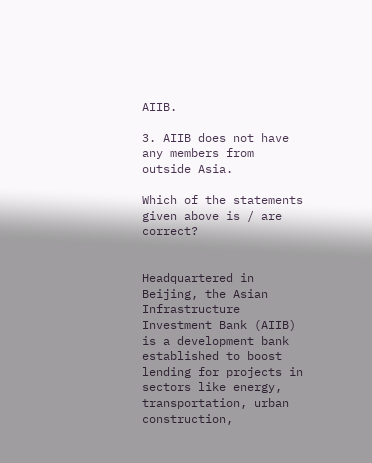AIIB.

3. AIIB does not have any members from outside Asia.

Which of the statements given above is / are correct?


Headquartered in Beijing, the Asian Infrastructure Investment Bank (AIIB) is a development bank established to boost lending for projects in sectors like energy, transportation, urban construction,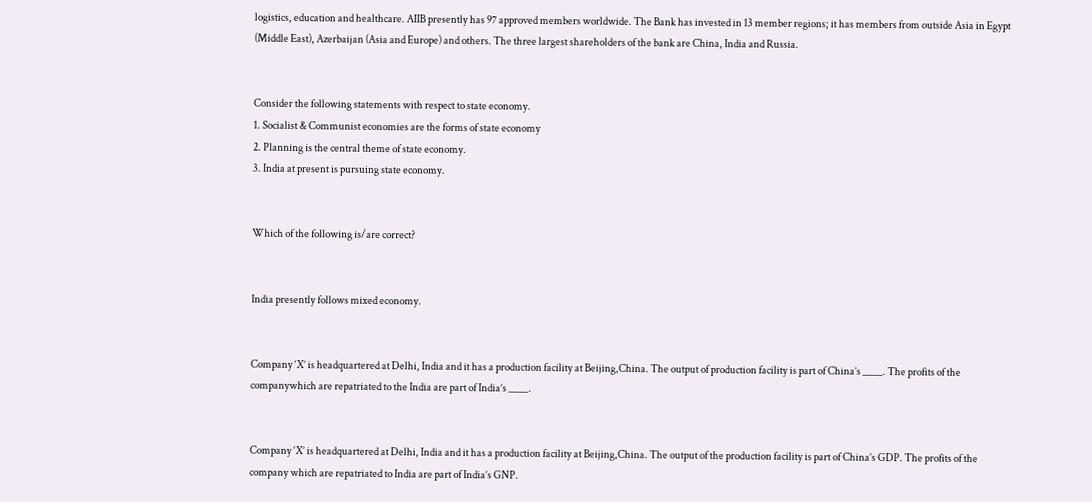logistics, education and healthcare. AIIB presently has 97 approved members worldwide. The Bank has invested in 13 member regions; it has members from outside Asia in Egypt (Middle East), Azerbaijan (Asia and Europe) and others. The three largest shareholders of the bank are China, India and Russia.


Consider the following statements with respect to state economy.
1. Socialist & Communist economies are the forms of state economy
2. Planning is the central theme of state economy.
3. India at present is pursuing state economy.


Which of the following is/are correct?


India presently follows mixed economy.


Company ‘X’ is headquartered at Delhi, India and it has a production facility at Beijing,China. The output of production facility is part of China’s ____. The profits of the companywhich are repatriated to the India are part of India’s ____.


Company ‘X’ is headquartered at Delhi, India and it has a production facility at Beijing,China. The output of the production facility is part of China’s GDP. The profits of the company which are repatriated to India are part of India’s GNP.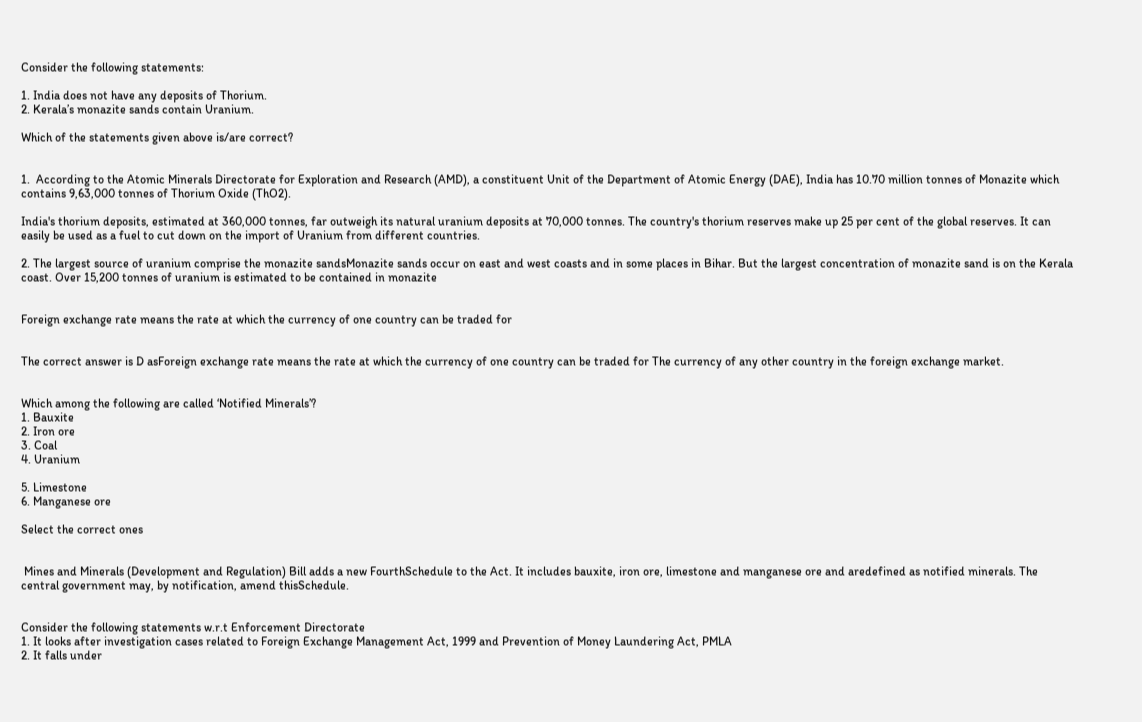Consider the following statements:

1. India does not have any deposits of Thorium.
2. Kerala’s monazite sands contain Uranium.

Which of the statements given above is/are correct?


1.  According to the Atomic Minerals Directorate for Exploration and Research (AMD), a constituent Unit of the Department of Atomic Energy (DAE), India has 10.70 million tonnes of Monazite which contains 9,63,000 tonnes of Thorium Oxide (ThO2).

India's thorium deposits, estimated at 360,000 tonnes, far outweigh its natural uranium deposits at 70,000 tonnes. The country's thorium reserves make up 25 per cent of the global reserves. It can easily be used as a fuel to cut down on the import of Uranium from different countries.

2. The largest source of uranium comprise the monazite sandsMonazite sands occur on east and west coasts and in some places in Bihar. But the largest concentration of monazite sand is on the Kerala coast. Over 15,200 tonnes of uranium is estimated to be contained in monazite


Foreign exchange rate means the rate at which the currency of one country can be traded for


The correct answer is D asForeign exchange rate means the rate at which the currency of one country can be traded for The currency of any other country in the foreign exchange market.


Which among the following are called ‘Notified Minerals’?
1. Bauxite
2. Iron ore
3. Coal
4. Uranium

5. Limestone
6. Manganese ore

Select the correct ones


 Mines and Minerals (Development and Regulation) Bill adds a new FourthSchedule to the Act. It includes bauxite, iron ore, limestone and manganese ore and aredefined as notified minerals. The central government may, by notification, amend thisSchedule.


Consider the following statements w.r.t Enforcement Directorate
1. It looks after investigation cases related to Foreign Exchange Management Act, 1999 and Prevention of Money Laundering Act, PMLA
2. It falls under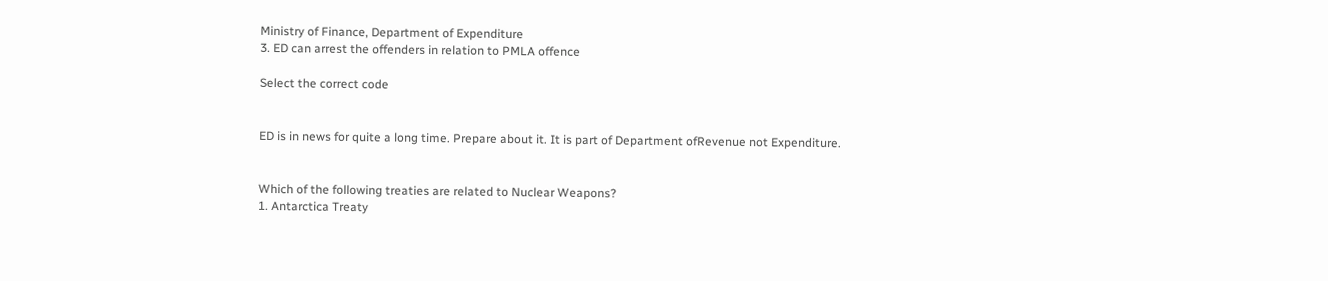Ministry of Finance, Department of Expenditure
3. ED can arrest the offenders in relation to PMLA offence

Select the correct code


ED is in news for quite a long time. Prepare about it. It is part of Department ofRevenue not Expenditure.


Which of the following treaties are related to Nuclear Weapons?
1. Antarctica Treaty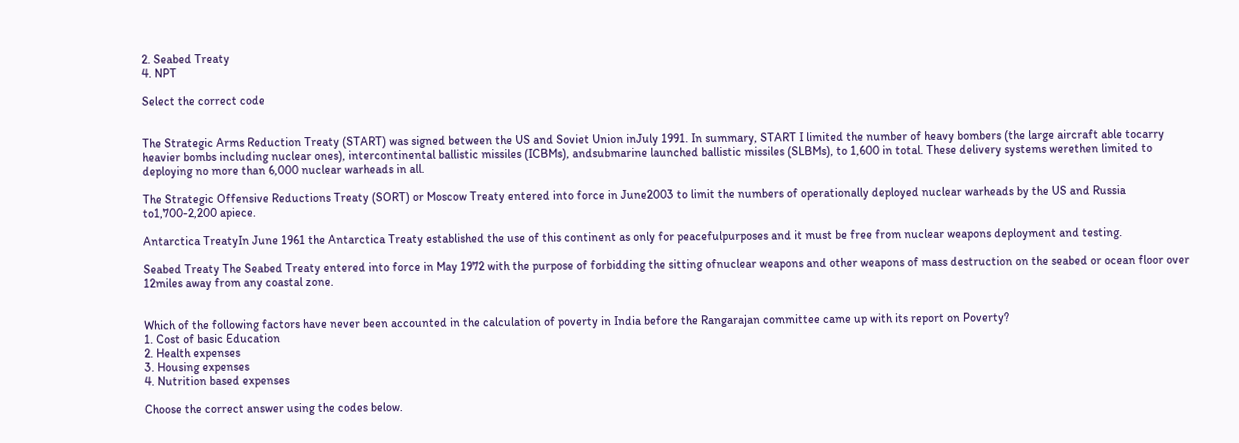2. Seabed Treaty
4. NPT

Select the correct code


The Strategic Arms Reduction Treaty (START) was signed between the US and Soviet Union inJuly 1991. In summary, START I limited the number of heavy bombers (the large aircraft able tocarry heavier bombs including nuclear ones), intercontinental ballistic missiles (ICBMs), andsubmarine launched ballistic missiles (SLBMs), to 1,600 in total. These delivery systems werethen limited to deploying no more than 6,000 nuclear warheads in all.

The Strategic Offensive Reductions Treaty (SORT) or Moscow Treaty entered into force in June2003 to limit the numbers of operationally deployed nuclear warheads by the US and Russia to1,700-2,200 apiece.

Antarctica TreatyIn June 1961 the Antarctica Treaty established the use of this continent as only for peacefulpurposes and it must be free from nuclear weapons deployment and testing.

Seabed Treaty The Seabed Treaty entered into force in May 1972 with the purpose of forbidding the sitting ofnuclear weapons and other weapons of mass destruction on the seabed or ocean floor over 12miles away from any coastal zone.


Which of the following factors have never been accounted in the calculation of poverty in India before the Rangarajan committee came up with its report on Poverty?
1. Cost of basic Education
2. Health expenses
3. Housing expenses
4. Nutrition based expenses

Choose the correct answer using the codes below.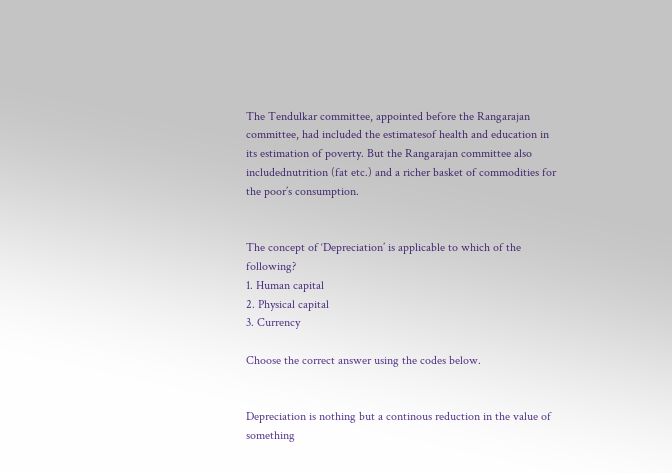The Tendulkar committee, appointed before the Rangarajan committee, had included the estimatesof health and education in its estimation of poverty. But the Rangarajan committee also includednutrition (fat etc.) and a richer basket of commodities for the poor’s consumption.


The concept of ‘Depreciation’ is applicable to which of the following?
1. Human capital
2. Physical capital
3. Currency

Choose the correct answer using the codes below.


Depreciation is nothing but a continous reduction in the value of something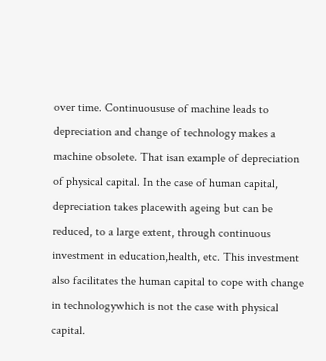over time. Continuoususe of machine leads to depreciation and change of technology makes a machine obsolete. That isan example of depreciation of physical capital. In the case of human capital, depreciation takes placewith ageing but can be reduced, to a large extent, through continuous investment in education,health, etc. This investment also facilitates the human capital to cope with change in technologywhich is not the case with physical capital.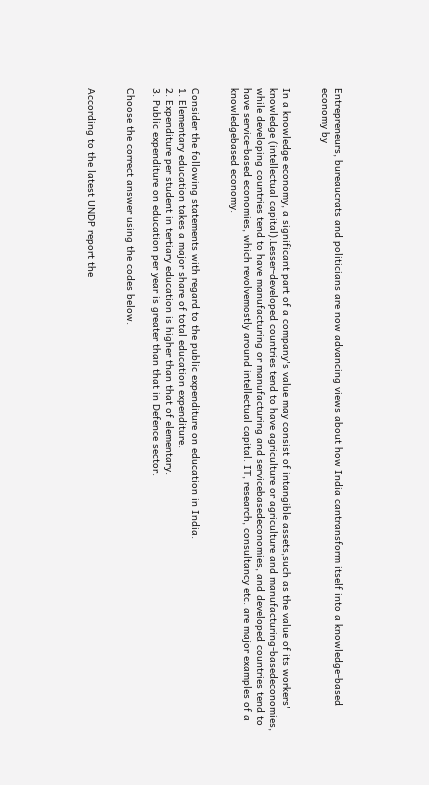Entrepreneurs, bureaucrats and politicians are now advancing views about how India cantransform itself into a knowledge-based economy by


In a knowledge economy, a significant part of a company's value may consist of intangible assets,such as the value of its workers' knowledge (intellectual capital).Lesser-developed countries tend to have agriculture or agriculture and manufacturing-basedeconomies, while developing countries tend to have manufacturing or manufacturing and servicebasedeconomies, and developed countries tend to have service-based economies, which revolvemostly around intellectual capital. IT, research, consultancy etc. are major examples of a knowledgebased economy.


Consider the following statements with regard to the public expenditure on education in India.
1. Elementary education takes a major share of total education expenditure.
2. Expenditure per student in tertiary education is higher than that of elementary.
3. Public expenditure on education per year is greater than that in Defence sector.

Choose the correct answer using the codes below.


According to the latest UNDP report the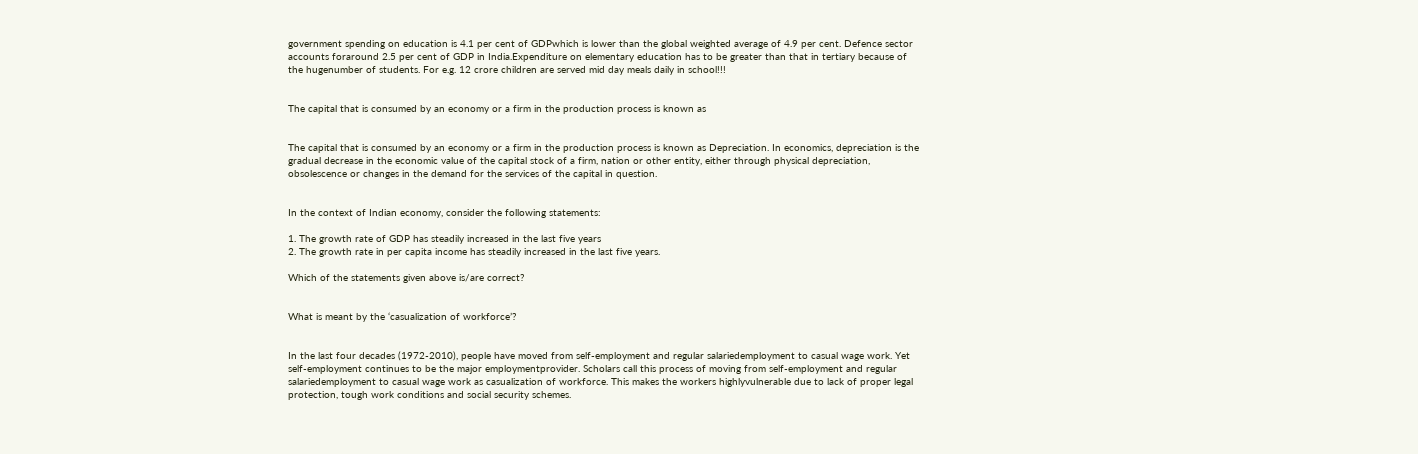government spending on education is 4.1 per cent of GDPwhich is lower than the global weighted average of 4.9 per cent. Defence sector accounts foraround 2.5 per cent of GDP in India.Expenditure on elementary education has to be greater than that in tertiary because of the hugenumber of students. For e.g. 12 crore children are served mid day meals daily in school!!!


The capital that is consumed by an economy or a firm in the production process is known as


The capital that is consumed by an economy or a firm in the production process is known as Depreciation. In economics, depreciation is the gradual decrease in the economic value of the capital stock of a firm, nation or other entity, either through physical depreciation, obsolescence or changes in the demand for the services of the capital in question.


In the context of Indian economy, consider the following statements:

1. The growth rate of GDP has steadily increased in the last five years
2. The growth rate in per capita income has steadily increased in the last five years.

Which of the statements given above is/are correct?


What is meant by the ‘casualization of workforce’?


In the last four decades (1972-2010), people have moved from self-employment and regular salariedemployment to casual wage work. Yet self-employment continues to be the major employmentprovider. Scholars call this process of moving from self-employment and regular salariedemployment to casual wage work as casualization of workforce. This makes the workers highlyvulnerable due to lack of proper legal protection, tough work conditions and social security schemes.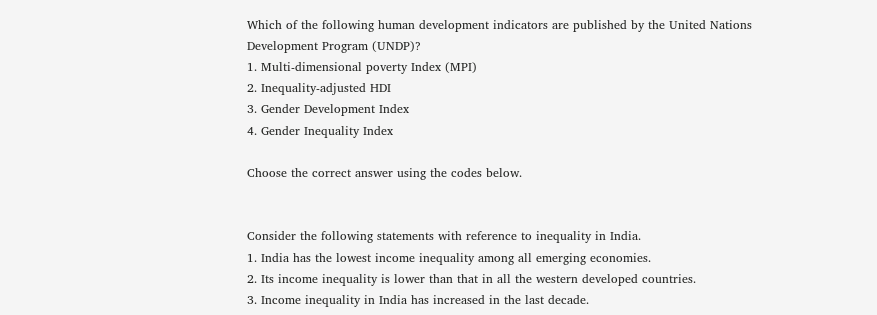Which of the following human development indicators are published by the United Nations Development Program (UNDP)?
1. Multi-dimensional poverty Index (MPI)
2. Inequality-adjusted HDI
3. Gender Development Index
4. Gender Inequality Index

Choose the correct answer using the codes below.


Consider the following statements with reference to inequality in India.
1. India has the lowest income inequality among all emerging economies.
2. Its income inequality is lower than that in all the western developed countries.
3. Income inequality in India has increased in the last decade.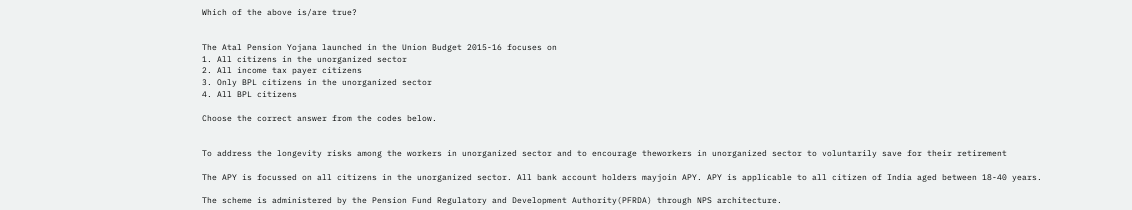Which of the above is/are true?


The Atal Pension Yojana launched in the Union Budget 2015-16 focuses on
1. All citizens in the unorganized sector
2. All income tax payer citizens
3. Only BPL citizens in the unorganized sector
4. All BPL citizens

Choose the correct answer from the codes below.


To address the longevity risks among the workers in unorganized sector and to encourage theworkers in unorganized sector to voluntarily save for their retirement

The APY is focussed on all citizens in the unorganized sector. All bank account holders mayjoin APY. APY is applicable to all citizen of India aged between 18-40 years.

The scheme is administered by the Pension Fund Regulatory and Development Authority(PFRDA) through NPS architecture.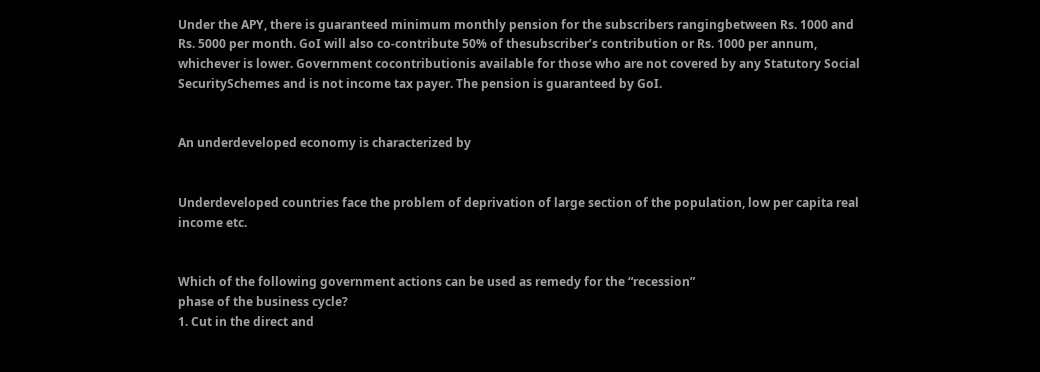Under the APY, there is guaranteed minimum monthly pension for the subscribers rangingbetween Rs. 1000 and Rs. 5000 per month. GoI will also co-contribute 50% of thesubscriber’s contribution or Rs. 1000 per annum, whichever is lower. Government cocontributionis available for those who are not covered by any Statutory Social SecuritySchemes and is not income tax payer. The pension is guaranteed by GoI.


An underdeveloped economy is characterized by


Underdeveloped countries face the problem of deprivation of large section of the population, low per capita real income etc.


Which of the following government actions can be used as remedy for the “recession”
phase of the business cycle?
1. Cut in the direct and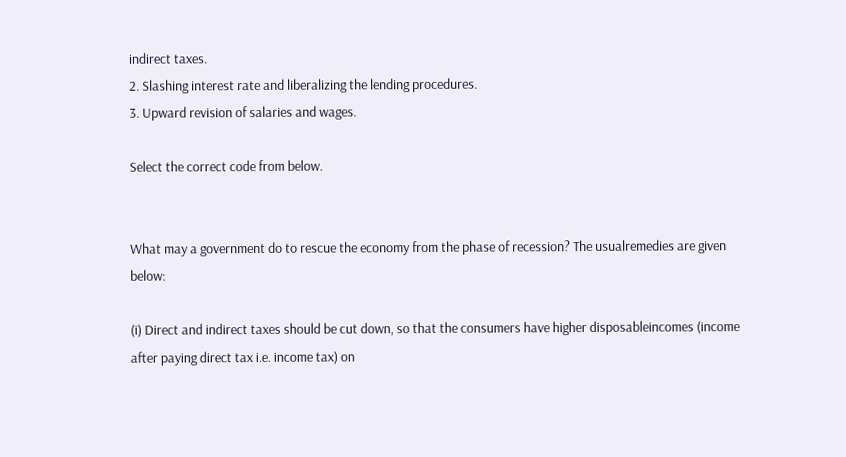indirect taxes.
2. Slashing interest rate and liberalizing the lending procedures.
3. Upward revision of salaries and wages.

Select the correct code from below.


What may a government do to rescue the economy from the phase of recession? The usualremedies are given below:

(i) Direct and indirect taxes should be cut down, so that the consumers have higher disposableincomes (income after paying direct tax i.e. income tax) on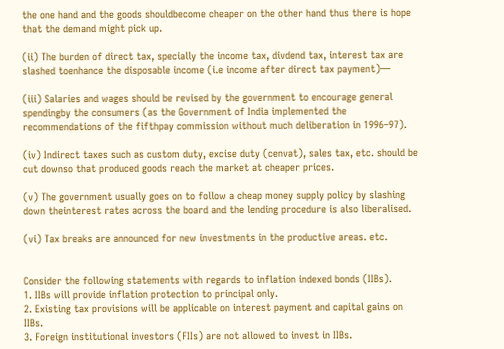the one hand and the goods shouldbecome cheaper on the other hand thus there is hope that the demand might pick up.

(ii) The burden of direct tax, specially the income tax, divdend tax, interest tax are slashed toenhance the disposable income (i.e income after direct tax payment)—

(iii) Salaries and wages should be revised by the government to encourage general spendingby the consumers (as the Government of India implemented the recommendations of the fifthpay commission without much deliberation in 1996–97).

(iv) Indirect taxes such as custom duty, excise duty (cenvat), sales tax, etc. should be cut downso that produced goods reach the market at cheaper prices.

(v) The government usually goes on to follow a cheap money supply policy by slashing down theinterest rates across the board and the lending procedure is also liberalised.

(vi) Tax breaks are announced for new investments in the productive areas. etc.


Consider the following statements with regards to inflation indexed bonds (IIBs).
1. IIBs will provide inflation protection to principal only.
2. Existing tax provisions will be applicable on interest payment and capital gains on IIBs.
3. Foreign institutional investors (FIIs) are not allowed to invest in IIBs.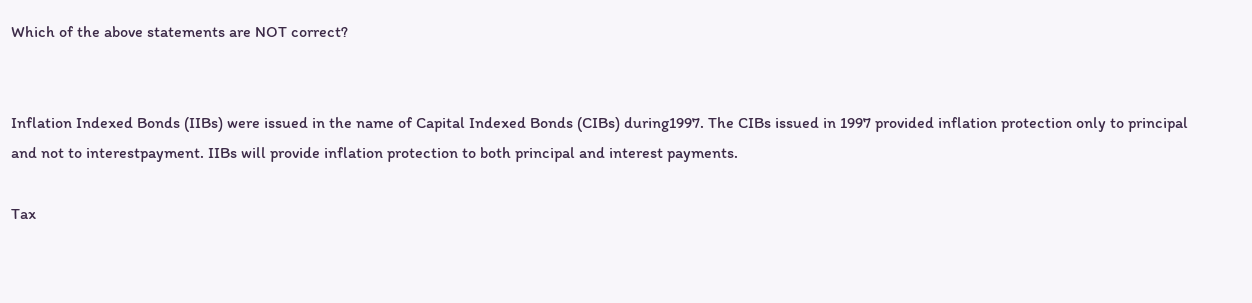Which of the above statements are NOT correct?


Inflation Indexed Bonds (IIBs) were issued in the name of Capital Indexed Bonds (CIBs) during1997. The CIBs issued in 1997 provided inflation protection only to principal and not to interestpayment. IIBs will provide inflation protection to both principal and interest payments.

Tax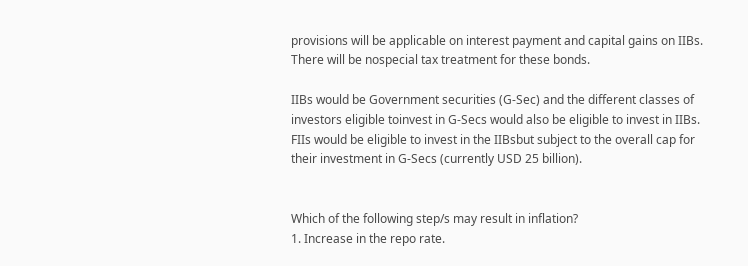provisions will be applicable on interest payment and capital gains on IIBs. There will be nospecial tax treatment for these bonds.

IIBs would be Government securities (G-Sec) and the different classes of investors eligible toinvest in G-Secs would also be eligible to invest in IIBs. FIIs would be eligible to invest in the IIBsbut subject to the overall cap for their investment in G-Secs (currently USD 25 billion).


Which of the following step/s may result in inflation?
1. Increase in the repo rate.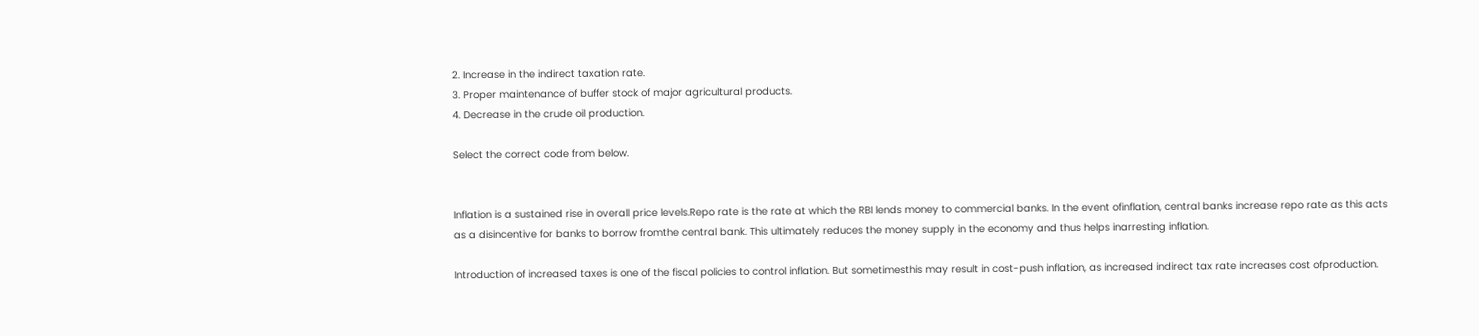2. Increase in the indirect taxation rate.
3. Proper maintenance of buffer stock of major agricultural products.
4. Decrease in the crude oil production.

Select the correct code from below.


Inflation is a sustained rise in overall price levels.Repo rate is the rate at which the RBI lends money to commercial banks. In the event ofinflation, central banks increase repo rate as this acts as a disincentive for banks to borrow fromthe central bank. This ultimately reduces the money supply in the economy and thus helps inarresting inflation.

Introduction of increased taxes is one of the fiscal policies to control inflation. But sometimesthis may result in cost-push inflation, as increased indirect tax rate increases cost ofproduction.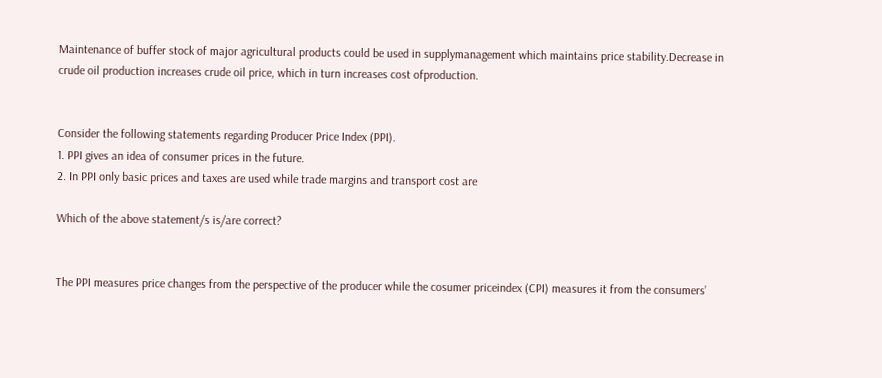Maintenance of buffer stock of major agricultural products could be used in supplymanagement which maintains price stability.Decrease in crude oil production increases crude oil price, which in turn increases cost ofproduction.


Consider the following statements regarding Producer Price Index (PPI).
1. PPI gives an idea of consumer prices in the future.
2. In PPI only basic prices and taxes are used while trade margins and transport cost are

Which of the above statement/s is/are correct?


The PPI measures price changes from the perspective of the producer while the cosumer priceindex (CPI) measures it from the consumers’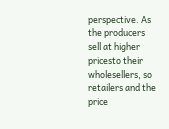perspective. As the producers sell at higher pricesto their wholesellers, so retailers and the price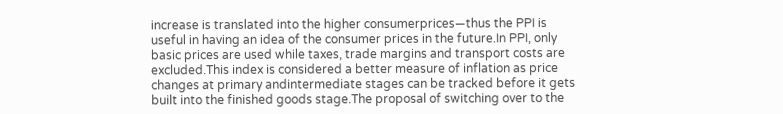increase is translated into the higher consumerprices—thus the PPI is useful in having an idea of the consumer prices in the future.In PPI, only basic prices are used while taxes, trade margins and transport costs are excluded.This index is considered a better measure of inflation as price changes at primary andintermediate stages can be tracked before it gets built into the finished goods stage.The proposal of switching over to the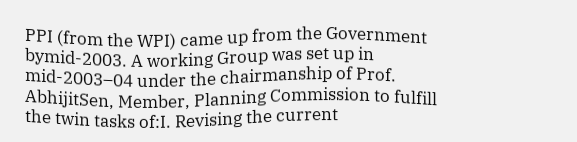PPI (from the WPI) came up from the Government bymid-2003. A working Group was set up in mid-2003–04 under the chairmanship of Prof. AbhijitSen, Member, Planning Commission to fulfill the twin tasks of:I. Revising the current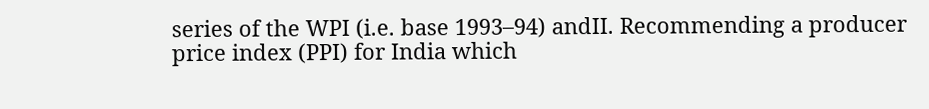series of the WPI (i.e. base 1993–94) andII. Recommending a producer price index (PPI) for India which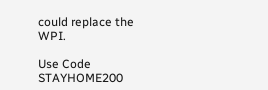could replace the WPI.

Use Code STAYHOME200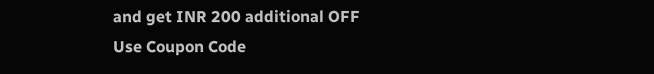and get INR 200 additional OFF
Use Coupon Code